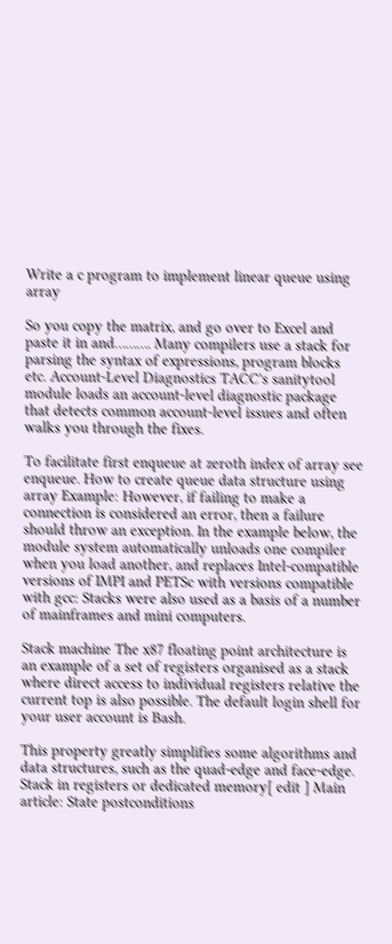Write a c program to implement linear queue using array

So you copy the matrix, and go over to Excel and paste it in and………. Many compilers use a stack for parsing the syntax of expressions, program blocks etc. Account-Level Diagnostics TACC's sanitytool module loads an account-level diagnostic package that detects common account-level issues and often walks you through the fixes.

To facilitate first enqueue at zeroth index of array see enqueue. How to create queue data structure using array Example: However, if failing to make a connection is considered an error, then a failure should throw an exception. In the example below, the module system automatically unloads one compiler when you load another, and replaces Intel-compatible versions of IMPI and PETSc with versions compatible with gcc: Stacks were also used as a basis of a number of mainframes and mini computers.

Stack machine The x87 floating point architecture is an example of a set of registers organised as a stack where direct access to individual registers relative the current top is also possible. The default login shell for your user account is Bash.

This property greatly simplifies some algorithms and data structures, such as the quad-edge and face-edge. Stack in registers or dedicated memory[ edit ] Main article: State postconditions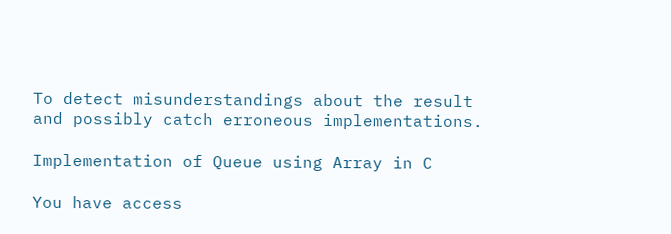To detect misunderstandings about the result and possibly catch erroneous implementations.

Implementation of Queue using Array in C

You have access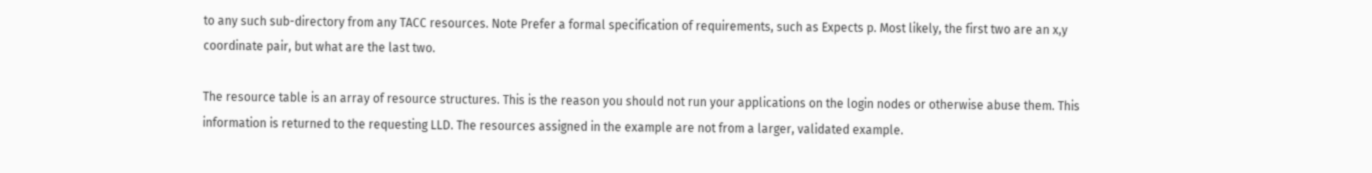to any such sub-directory from any TACC resources. Note Prefer a formal specification of requirements, such as Expects p. Most likely, the first two are an x,y coordinate pair, but what are the last two.

The resource table is an array of resource structures. This is the reason you should not run your applications on the login nodes or otherwise abuse them. This information is returned to the requesting LLD. The resources assigned in the example are not from a larger, validated example.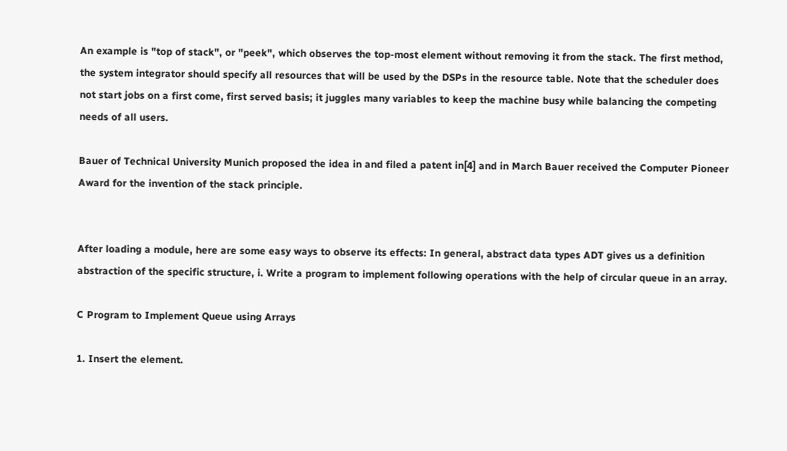An example is "top of stack", or "peek", which observes the top-most element without removing it from the stack. The first method, the system integrator should specify all resources that will be used by the DSPs in the resource table. Note that the scheduler does not start jobs on a first come, first served basis; it juggles many variables to keep the machine busy while balancing the competing needs of all users.

Bauer of Technical University Munich proposed the idea in and filed a patent in[4] and in March Bauer received the Computer Pioneer Award for the invention of the stack principle.


After loading a module, here are some easy ways to observe its effects: In general, abstract data types ADT gives us a definition abstraction of the specific structure, i. Write a program to implement following operations with the help of circular queue in an array.

C Program to Implement Queue using Arrays

1. Insert the element.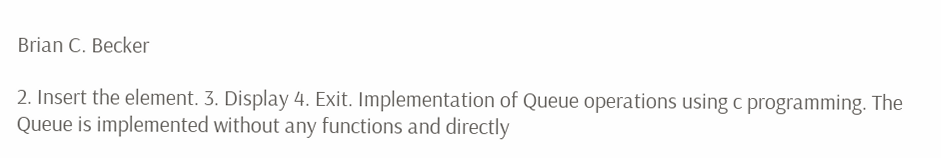Brian C. Becker

2. Insert the element. 3. Display 4. Exit. Implementation of Queue operations using c programming. The Queue is implemented without any functions and directly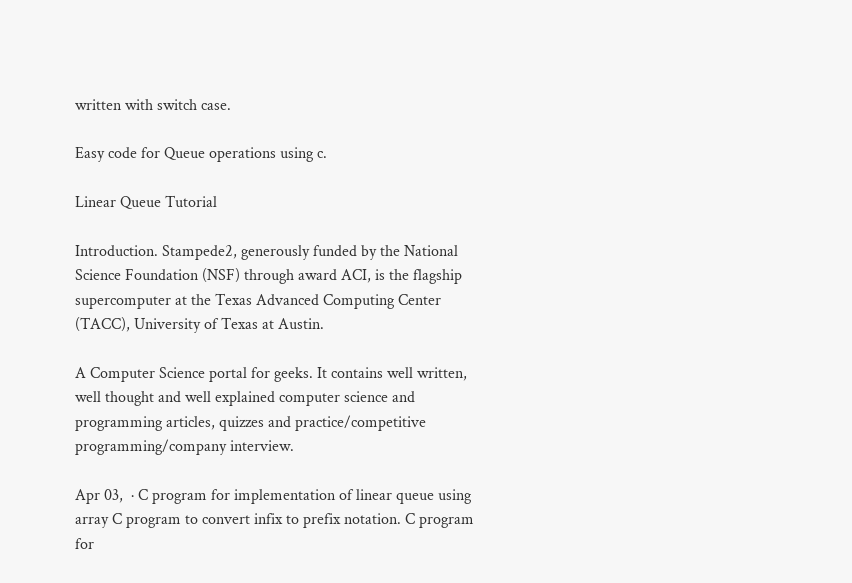written with switch case.

Easy code for Queue operations using c.

Linear Queue Tutorial

Introduction. Stampede2, generously funded by the National Science Foundation (NSF) through award ACI, is the flagship supercomputer at the Texas Advanced Computing Center (TACC), University of Texas at Austin.

A Computer Science portal for geeks. It contains well written, well thought and well explained computer science and programming articles, quizzes and practice/competitive programming/company interview.

Apr 03,  · C program for implementation of linear queue using array C program to convert infix to prefix notation. C program for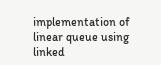implementation of linear queue using linked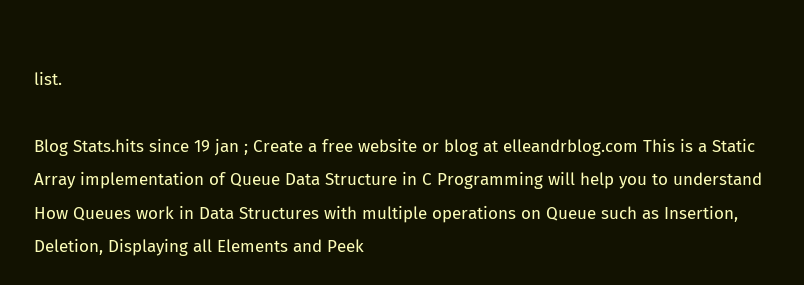list.

Blog Stats.hits since 19 jan ; Create a free website or blog at elleandrblog.com This is a Static Array implementation of Queue Data Structure in C Programming will help you to understand How Queues work in Data Structures with multiple operations on Queue such as Insertion, Deletion, Displaying all Elements and Peek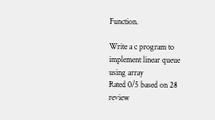Function.

Write a c program to implement linear queue using array
Rated 0/5 based on 28 review